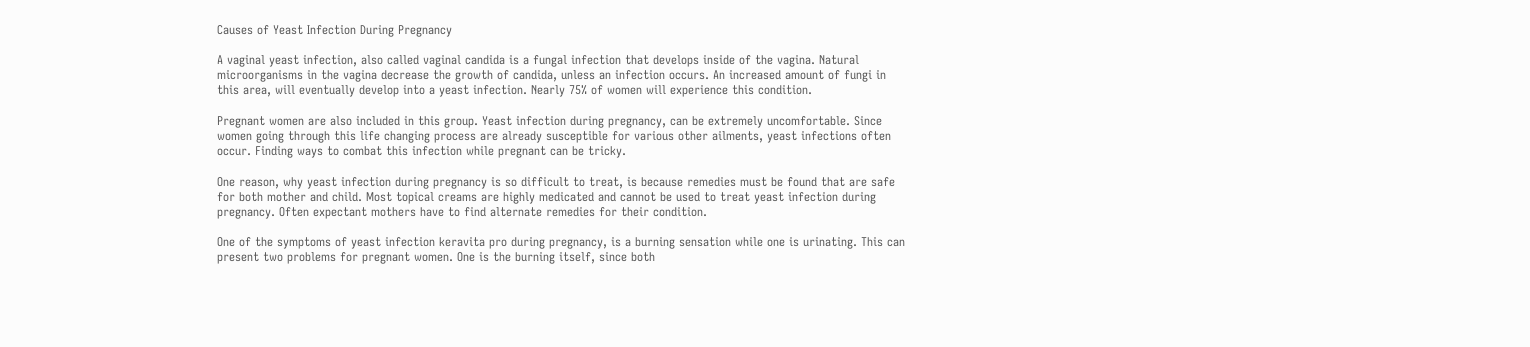Causes of Yeast Infection During Pregnancy

A vaginal yeast infection, also called vaginal candida is a fungal infection that develops inside of the vagina. Natural microorganisms in the vagina decrease the growth of candida, unless an infection occurs. An increased amount of fungi in this area, will eventually develop into a yeast infection. Nearly 75% of women will experience this condition.

Pregnant women are also included in this group. Yeast infection during pregnancy, can be extremely uncomfortable. Since women going through this life changing process are already susceptible for various other ailments, yeast infections often occur. Finding ways to combat this infection while pregnant can be tricky.

One reason, why yeast infection during pregnancy is so difficult to treat, is because remedies must be found that are safe for both mother and child. Most topical creams are highly medicated and cannot be used to treat yeast infection during pregnancy. Often expectant mothers have to find alternate remedies for their condition.

One of the symptoms of yeast infection keravita pro during pregnancy, is a burning sensation while one is urinating. This can present two problems for pregnant women. One is the burning itself, since both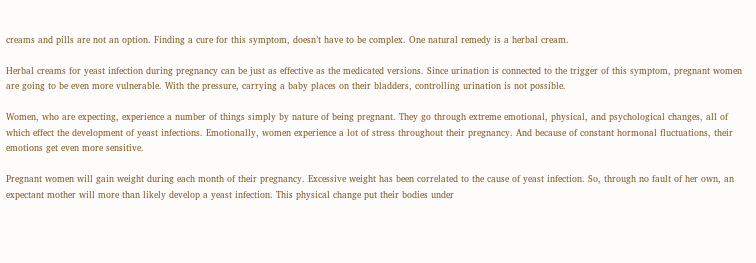creams and pills are not an option. Finding a cure for this symptom, doesn’t have to be complex. One natural remedy is a herbal cream.

Herbal creams for yeast infection during pregnancy can be just as effective as the medicated versions. Since urination is connected to the trigger of this symptom, pregnant women are going to be even more vulnerable. With the pressure, carrying a baby places on their bladders, controlling urination is not possible.

Women, who are expecting, experience a number of things simply by nature of being pregnant. They go through extreme emotional, physical, and psychological changes, all of which effect the development of yeast infections. Emotionally, women experience a lot of stress throughout their pregnancy. And because of constant hormonal fluctuations, their emotions get even more sensitive.

Pregnant women will gain weight during each month of their pregnancy. Excessive weight has been correlated to the cause of yeast infection. So, through no fault of her own, an expectant mother will more than likely develop a yeast infection. This physical change put their bodies under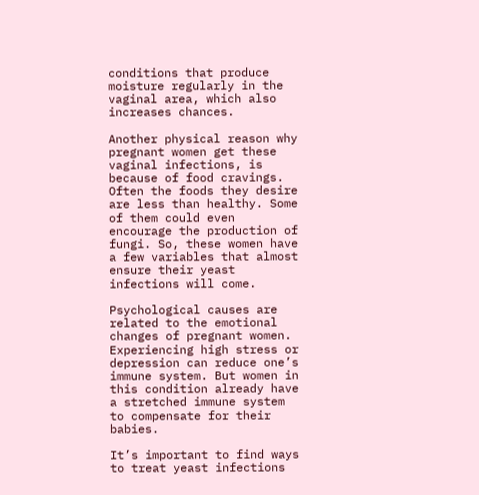conditions that produce moisture regularly in the vaginal area, which also increases chances.

Another physical reason why pregnant women get these vaginal infections, is because of food cravings. Often the foods they desire are less than healthy. Some of them could even encourage the production of fungi. So, these women have a few variables that almost ensure their yeast infections will come.

Psychological causes are related to the emotional changes of pregnant women. Experiencing high stress or depression can reduce one’s immune system. But women in this condition already have a stretched immune system to compensate for their babies.

It’s important to find ways to treat yeast infections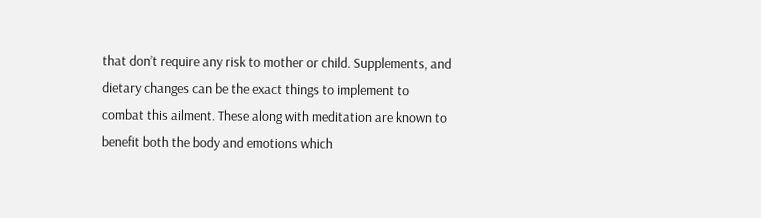that don’t require any risk to mother or child. Supplements, and dietary changes can be the exact things to implement to combat this ailment. These along with meditation are known to benefit both the body and emotions which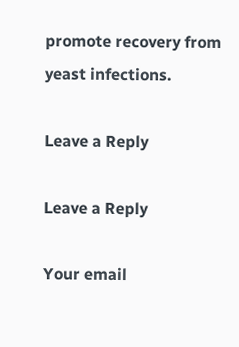promote recovery from yeast infections.

Leave a Reply

Leave a Reply

Your email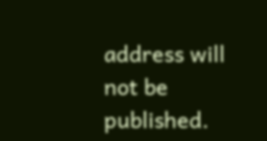address will not be published.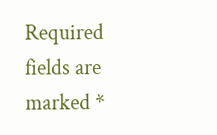Required fields are marked *